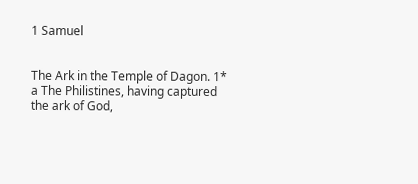1 Samuel


The Ark in the Temple of Dagon. 1* a The Philistines, having captured the ark of God,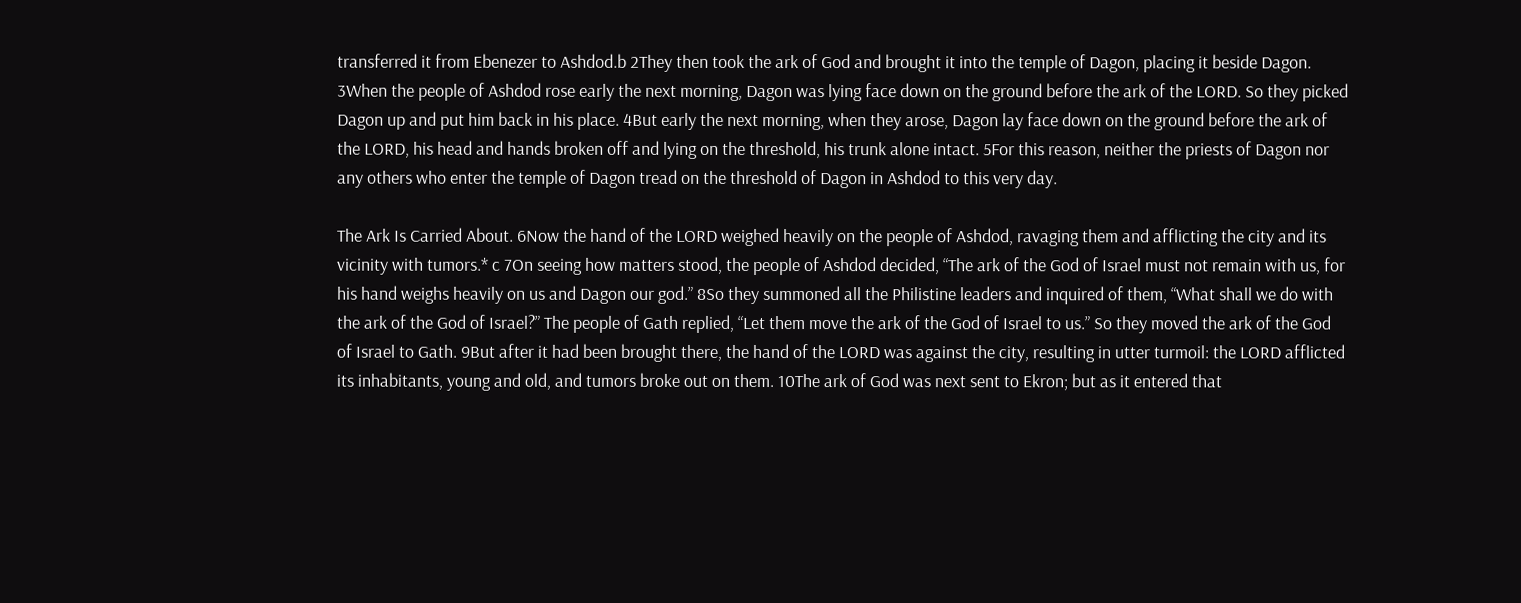transferred it from Ebenezer to Ashdod.b 2They then took the ark of God and brought it into the temple of Dagon, placing it beside Dagon. 3When the people of Ashdod rose early the next morning, Dagon was lying face down on the ground before the ark of the LORD. So they picked Dagon up and put him back in his place. 4But early the next morning, when they arose, Dagon lay face down on the ground before the ark of the LORD, his head and hands broken off and lying on the threshold, his trunk alone intact. 5For this reason, neither the priests of Dagon nor any others who enter the temple of Dagon tread on the threshold of Dagon in Ashdod to this very day.

The Ark Is Carried About. 6Now the hand of the LORD weighed heavily on the people of Ashdod, ravaging them and afflicting the city and its vicinity with tumors.* c 7On seeing how matters stood, the people of Ashdod decided, “The ark of the God of Israel must not remain with us, for his hand weighs heavily on us and Dagon our god.” 8So they summoned all the Philistine leaders and inquired of them, “What shall we do with the ark of the God of Israel?” The people of Gath replied, “Let them move the ark of the God of Israel to us.” So they moved the ark of the God of Israel to Gath. 9But after it had been brought there, the hand of the LORD was against the city, resulting in utter turmoil: the LORD afflicted its inhabitants, young and old, and tumors broke out on them. 10The ark of God was next sent to Ekron; but as it entered that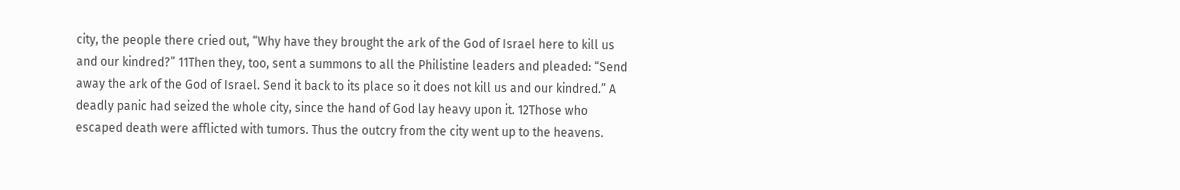city, the people there cried out, “Why have they brought the ark of the God of Israel here to kill us and our kindred?” 11Then they, too, sent a summons to all the Philistine leaders and pleaded: “Send away the ark of the God of Israel. Send it back to its place so it does not kill us and our kindred.” A deadly panic had seized the whole city, since the hand of God lay heavy upon it. 12Those who escaped death were afflicted with tumors. Thus the outcry from the city went up to the heavens.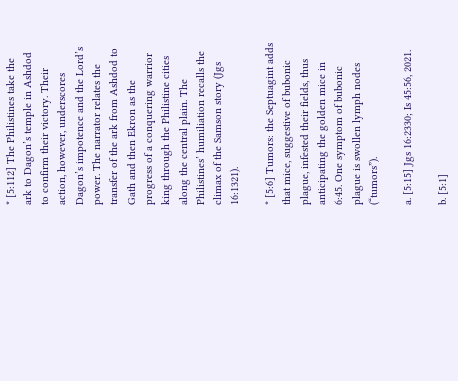* [5:112] The Philistines take the ark to Dagon’s temple in Ashdod to confirm their victory. Their action, however, underscores Dagon’s impotence and the Lord’s power. The narrator relates the transfer of the ark from Ashdod to Gath and then Ekron as the progress of a conquering warrior king through the Philistine cities along the central plain. The Philistines’ humiliation recalls the climax of the Samson story (Jgs 16:1321).

* [5:6] Tumors: the Septuagint adds that mice, suggestive of bubonic plague, infested their fields, thus anticipating the golden mice in 6:45. One symptom of bubonic plague is swollen lymph nodes (“tumors”).

a. [5:15] Jgs 16:2330; Is 45:56, 2021.

b. [5:1]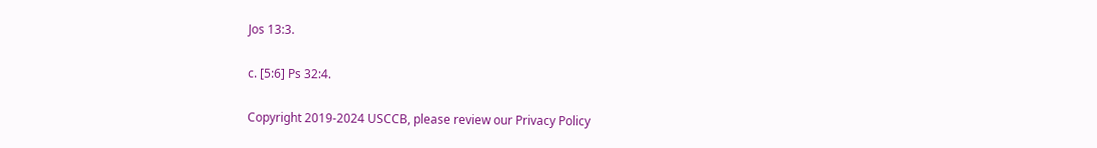Jos 13:3.

c. [5:6] Ps 32:4.

Copyright 2019-2024 USCCB, please review our Privacy Policy